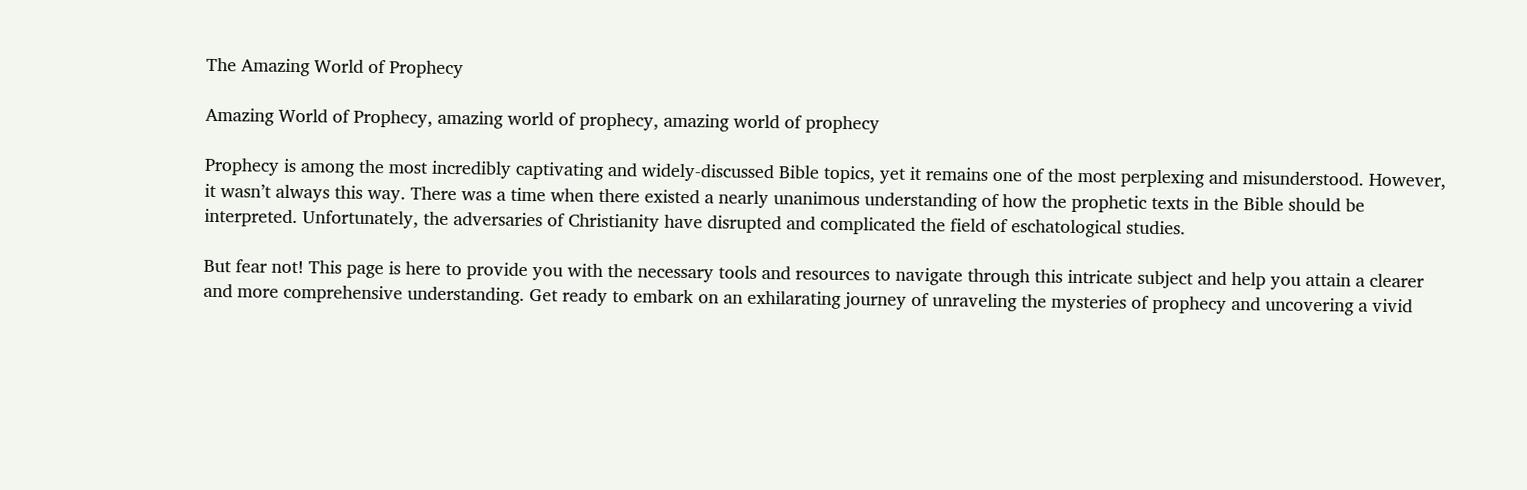The Amazing World of Prophecy

Amazing World of Prophecy, amazing world of prophecy, amazing world of prophecy

Prophecy is among the most incredibly captivating and widely-discussed Bible topics, yet it remains one of the most perplexing and misunderstood. However, it wasn’t always this way. There was a time when there existed a nearly unanimous understanding of how the prophetic texts in the Bible should be interpreted. Unfortunately, the adversaries of Christianity have disrupted and complicated the field of eschatological studies.

But fear not! This page is here to provide you with the necessary tools and resources to navigate through this intricate subject and help you attain a clearer and more comprehensive understanding. Get ready to embark on an exhilarating journey of unraveling the mysteries of prophecy and uncovering a vivid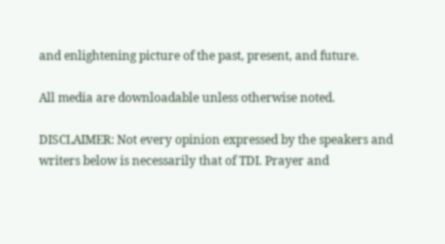and enlightening picture of the past, present, and future.

All media are downloadable unless otherwise noted.

DISCLAIMER: Not every opinion expressed by the speakers and writers below is necessarily that of TDI. Prayer and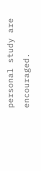personal study are encouraged.